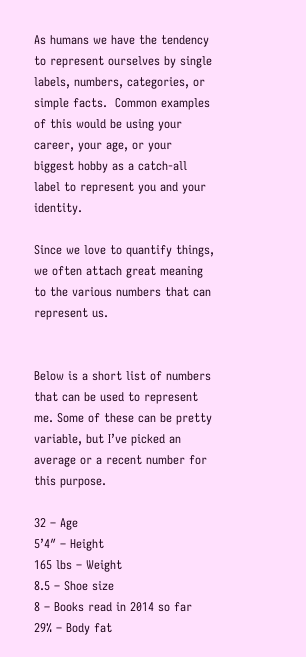As humans we have the tendency to represent ourselves by single labels, numbers, categories, or simple facts.  Common examples of this would be using your career, your age, or your biggest hobby as a catch-all label to represent you and your identity.

Since we love to quantify things, we often attach great meaning to the various numbers that can represent us.


Below is a short list of numbers that can be used to represent me. Some of these can be pretty variable, but I’ve picked an average or a recent number for this purpose.

32 – Age
5’4″ – Height
165 lbs – Weight
8.5 – Shoe size
8 – Books read in 2014 so far
29% – Body fat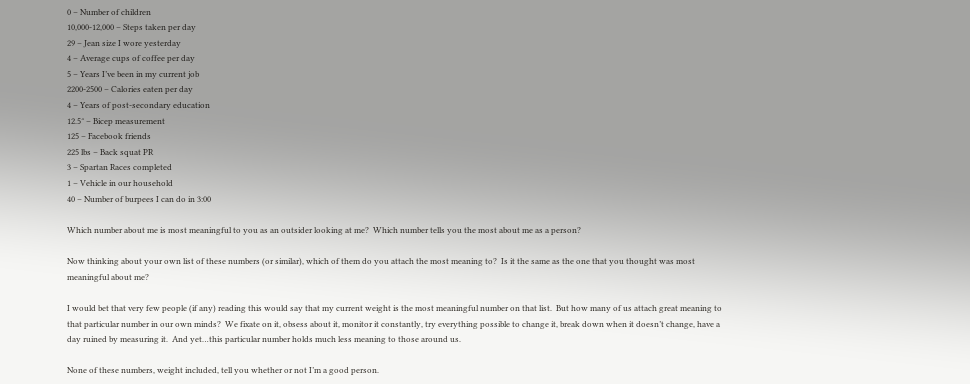0 – Number of children
10,000-12,000 – Steps taken per day
29 – Jean size I wore yesterday
4 – Average cups of coffee per day
5 – Years I’ve been in my current job
2200-2500 – Calories eaten per day
4 – Years of post-secondary education
12.5″ – Bicep measurement
125 – Facebook friends
225 lbs – Back squat PR
3 – Spartan Races completed
1 – Vehicle in our household
40 – Number of burpees I can do in 3:00

Which number about me is most meaningful to you as an outsider looking at me?  Which number tells you the most about me as a person?

Now thinking about your own list of these numbers (or similar), which of them do you attach the most meaning to?  Is it the same as the one that you thought was most meaningful about me?

I would bet that very few people (if any) reading this would say that my current weight is the most meaningful number on that list.  But how many of us attach great meaning to that particular number in our own minds?  We fixate on it, obsess about it, monitor it constantly, try everything possible to change it, break down when it doesn’t change, have a day ruined by measuring it.  And yet…this particular number holds much less meaning to those around us.

None of these numbers, weight included, tell you whether or not I’m a good person.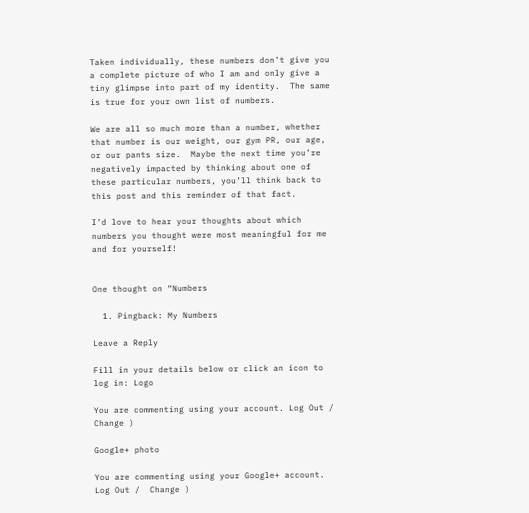Taken individually, these numbers don’t give you a complete picture of who I am and only give a tiny glimpse into part of my identity.  The same is true for your own list of numbers.

We are all so much more than a number, whether that number is our weight, our gym PR, our age, or our pants size.  Maybe the next time you’re negatively impacted by thinking about one of these particular numbers, you’ll think back to this post and this reminder of that fact.

I’d love to hear your thoughts about which numbers you thought were most meaningful for me and for yourself!


One thought on “Numbers

  1. Pingback: My Numbers

Leave a Reply

Fill in your details below or click an icon to log in: Logo

You are commenting using your account. Log Out /  Change )

Google+ photo

You are commenting using your Google+ account. Log Out /  Change )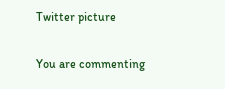Twitter picture

You are commenting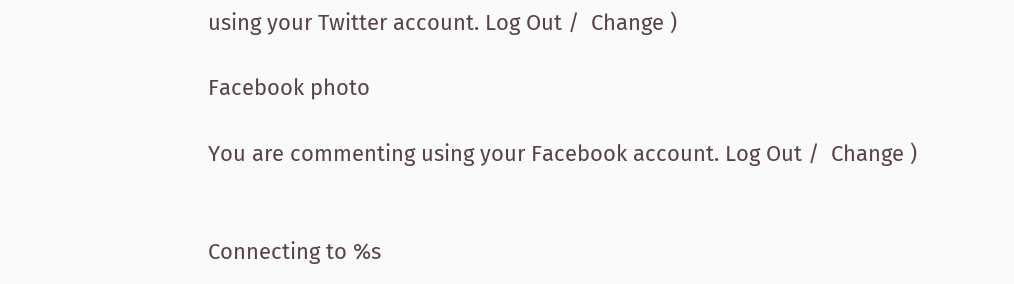using your Twitter account. Log Out /  Change )

Facebook photo

You are commenting using your Facebook account. Log Out /  Change )


Connecting to %s